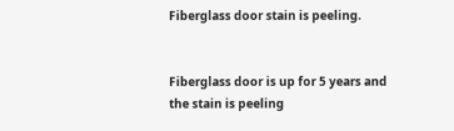Fiberglass door stain is peeling.


Fiberglass door is up for 5 years and the stain is peeling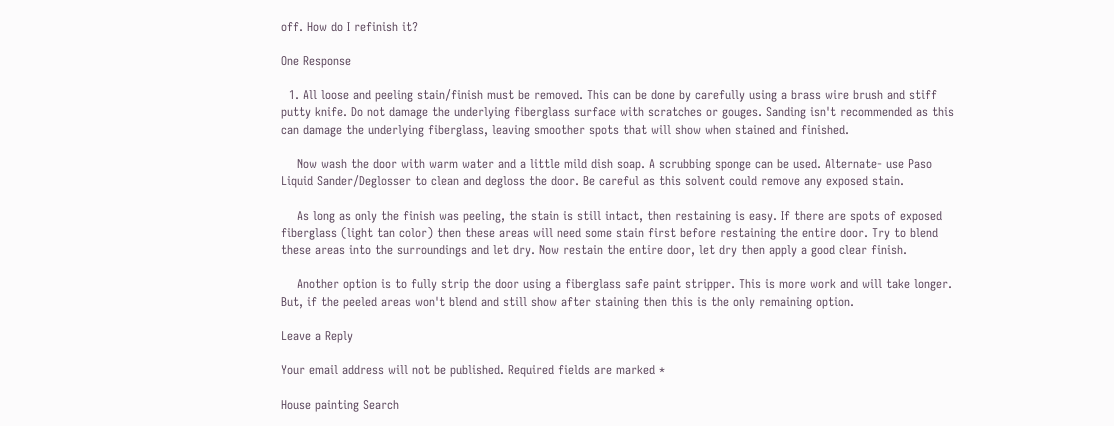off. How do I refinish it?

One Response

  1. All loose and peeling stain/finish must be removed. This can be done by carefully using a brass wire brush and stiff putty knife. Do not damage the underlying fiberglass surface with scratches or gouges. Sanding isn't recommended as this can damage the underlying fiberglass, leaving smoother spots that will show when stained and finished.

    Now wash the door with warm water and a little mild dish soap. A scrubbing sponge can be used. Alternate- use Paso Liquid Sander/Deglosser to clean and degloss the door. Be careful as this solvent could remove any exposed stain.

    As long as only the finish was peeling, the stain is still intact, then restaining is easy. If there are spots of exposed fiberglass (light tan color) then these areas will need some stain first before restaining the entire door. Try to blend these areas into the surroundings and let dry. Now restain the entire door, let dry then apply a good clear finish.

    Another option is to fully strip the door using a fiberglass safe paint stripper. This is more work and will take longer. But, if the peeled areas won't blend and still show after staining then this is the only remaining option.

Leave a Reply

Your email address will not be published. Required fields are marked *

House painting Search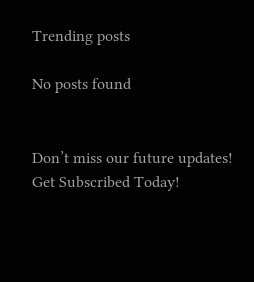Trending posts

No posts found


Don’t miss our future updates! Get Subscribed Today!